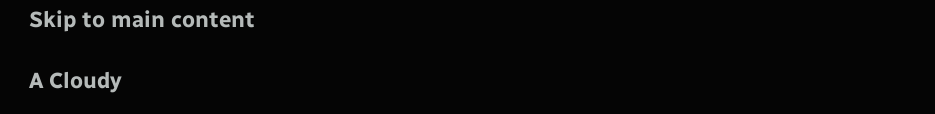Skip to main content

A Cloudy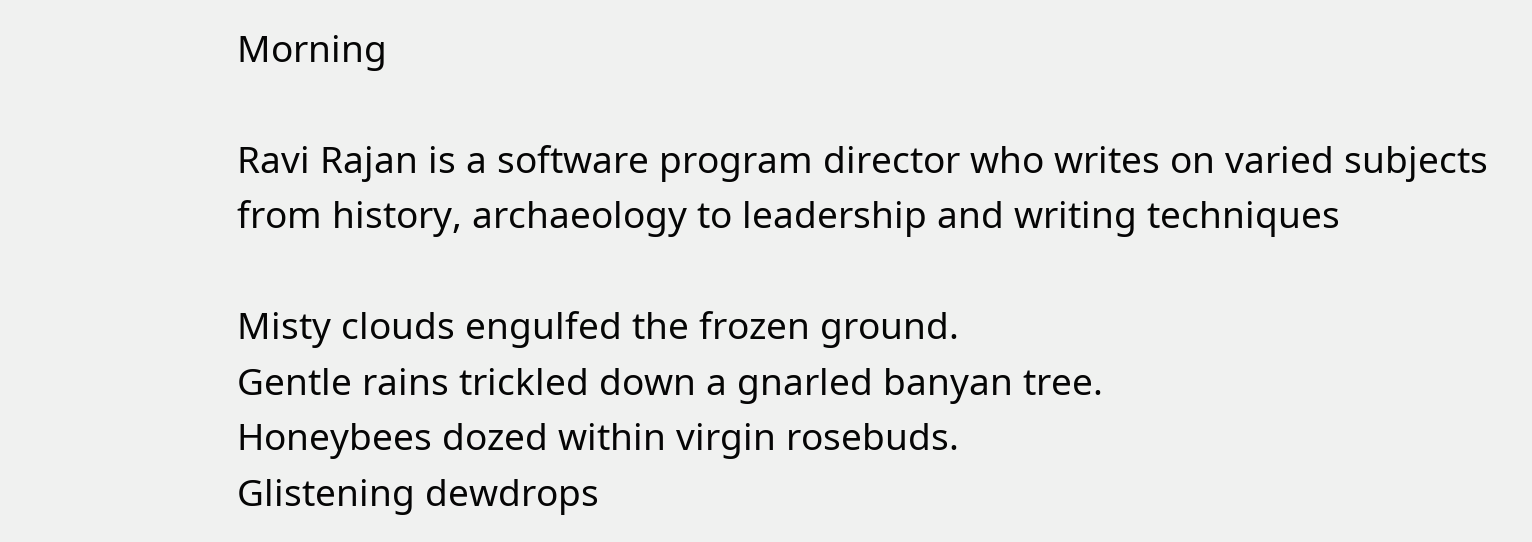Morning

Ravi Rajan is a software program director who writes on varied subjects from history, archaeology to leadership and writing techniques

Misty clouds engulfed the frozen ground.
Gentle rains trickled down a gnarled banyan tree.
Honeybees dozed within virgin rosebuds.
Glistening dewdrops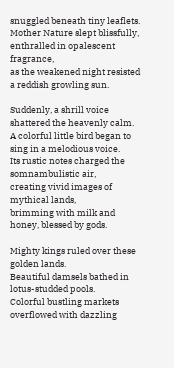snuggled beneath tiny leaflets.
Mother Nature slept blissfully, enthralled in opalescent fragrance,
as the weakened night resisted a reddish growling sun.

Suddenly, a shrill voice shattered the heavenly calm.
A colorful little bird began to sing in a melodious voice.
Its rustic notes charged the somnambulistic air,
creating vivid images of mythical lands,
brimming with milk and honey, blessed by gods.

Mighty kings ruled over these golden lands.
Beautiful damsels bathed in lotus-studded pools.
Colorful bustling markets overflowed with dazzling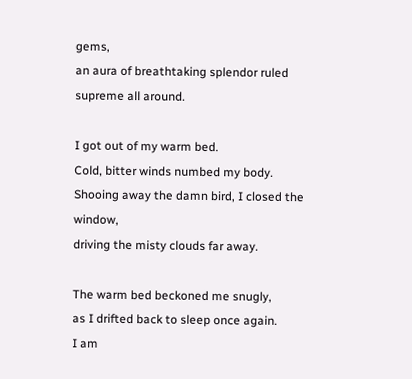gems,
an aura of breathtaking splendor ruled supreme all around.

I got out of my warm bed.
Cold, bitter winds numbed my body.
Shooing away the damn bird, I closed the window,
driving the misty clouds far away.

The warm bed beckoned me snugly,
as I drifted back to sleep once again.
I am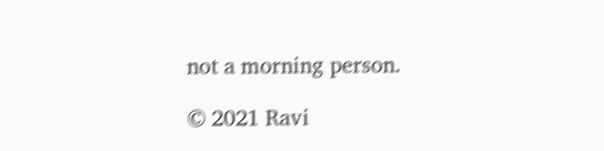not a morning person.

© 2021 Ravi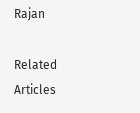Rajan

Related Articles